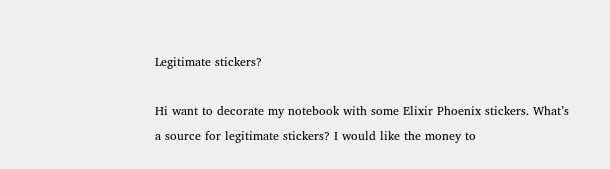Legitimate stickers?

Hi want to decorate my notebook with some Elixir Phoenix stickers. What’s a source for legitimate stickers? I would like the money to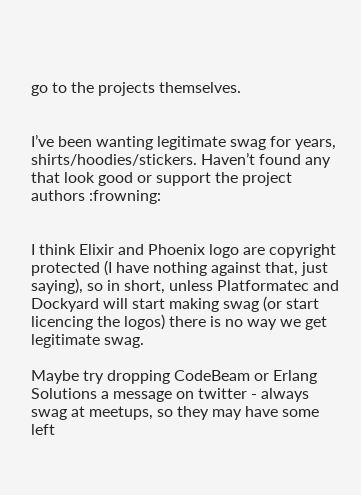go to the projects themselves.


I’ve been wanting legitimate swag for years, shirts/hoodies/stickers. Haven’t found any that look good or support the project authors :frowning:


I think Elixir and Phoenix logo are copyright protected (I have nothing against that, just saying), so in short, unless Platformatec and Dockyard will start making swag (or start licencing the logos) there is no way we get legitimate swag.

Maybe try dropping CodeBeam or Erlang Solutions a message on twitter - always swag at meetups, so they may have some left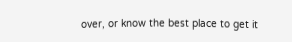over, or know the best place to get it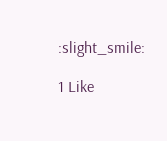:slight_smile:

1 Like